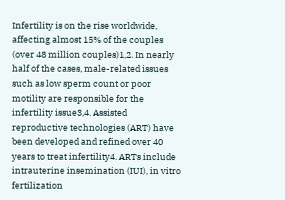Infertility is on the rise worldwide, affecting almost 15% of the couples (over 48 million couples)1,2. In nearly half of the cases, male-related issues such as low sperm count or poor motility are responsible for the infertility issue3,4. Assisted reproductive technologies (ART) have been developed and refined over 40 years to treat infertility4. ARTs include intrauterine insemination (IUI), in vitro fertilization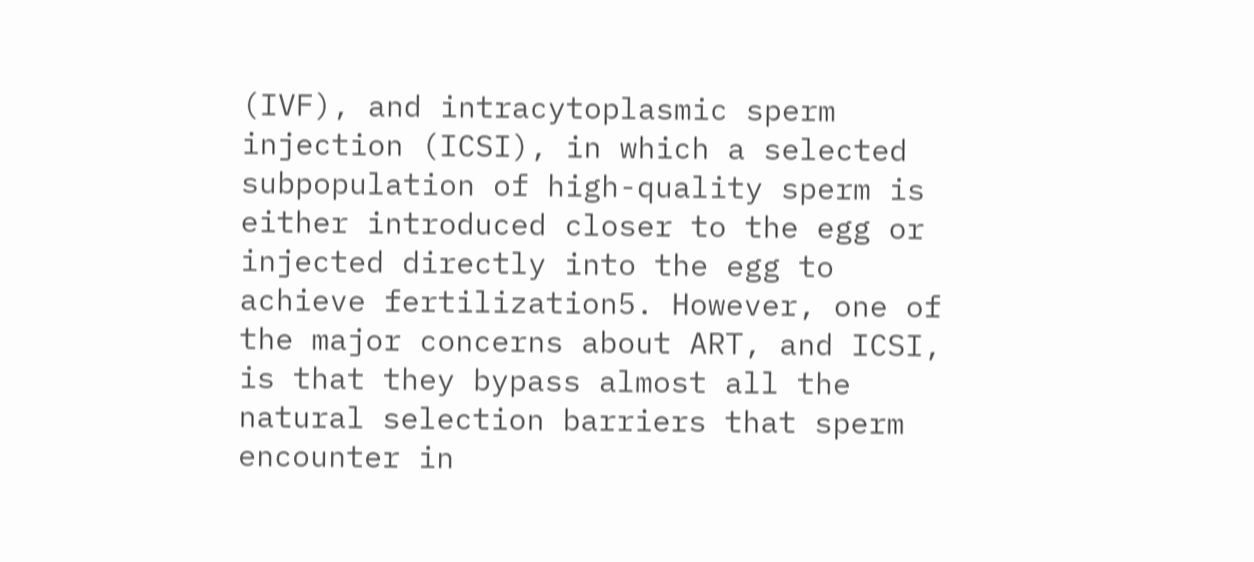(IVF), and intracytoplasmic sperm injection (ICSI), in which a selected subpopulation of high-quality sperm is either introduced closer to the egg or injected directly into the egg to achieve fertilization5. However, one of the major concerns about ART, and ICSI, is that they bypass almost all the natural selection barriers that sperm encounter in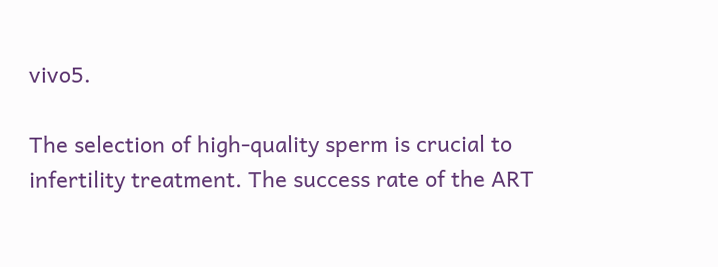vivo5.

The selection of high-quality sperm is crucial to infertility treatment. The success rate of the ART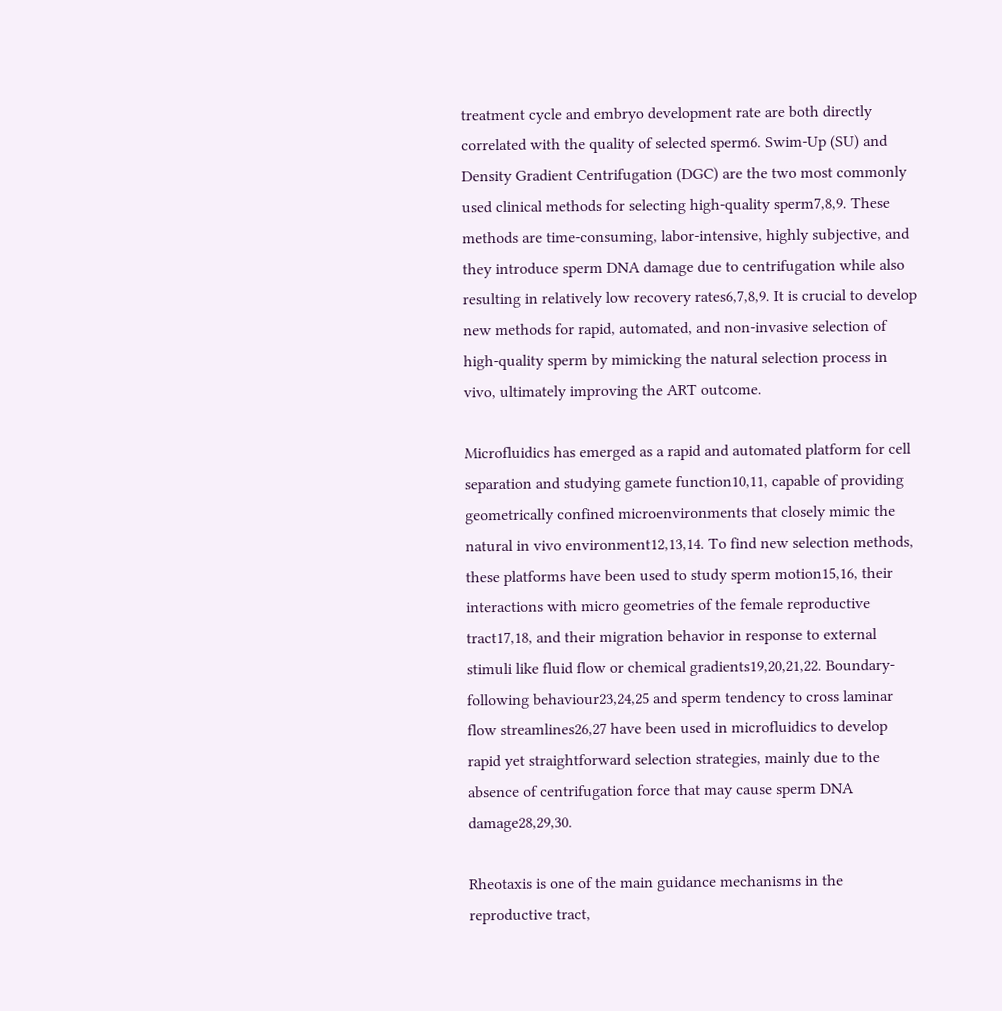treatment cycle and embryo development rate are both directly correlated with the quality of selected sperm6. Swim-Up (SU) and Density Gradient Centrifugation (DGC) are the two most commonly used clinical methods for selecting high-quality sperm7,8,9. These methods are time-consuming, labor-intensive, highly subjective, and they introduce sperm DNA damage due to centrifugation while also resulting in relatively low recovery rates6,7,8,9. It is crucial to develop new methods for rapid, automated, and non-invasive selection of high-quality sperm by mimicking the natural selection process in vivo, ultimately improving the ART outcome.

Microfluidics has emerged as a rapid and automated platform for cell separation and studying gamete function10,11, capable of providing geometrically confined microenvironments that closely mimic the natural in vivo environment12,13,14. To find new selection methods, these platforms have been used to study sperm motion15,16, their interactions with micro geometries of the female reproductive tract17,18, and their migration behavior in response to external stimuli like fluid flow or chemical gradients19,20,21,22. Boundary-following behaviour23,24,25 and sperm tendency to cross laminar flow streamlines26,27 have been used in microfluidics to develop rapid yet straightforward selection strategies, mainly due to the absence of centrifugation force that may cause sperm DNA damage28,29,30.

Rheotaxis is one of the main guidance mechanisms in the reproductive tract,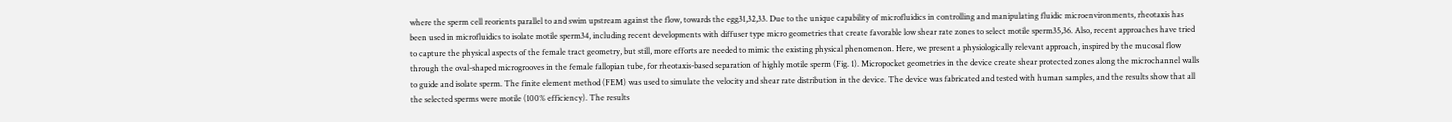where the sperm cell reorients parallel to and swim upstream against the flow, towards the egg31,32,33. Due to the unique capability of microfluidics in controlling and manipulating fluidic microenvironments, rheotaxis has been used in microfluidics to isolate motile sperm34, including recent developments with diffuser type micro geometries that create favorable low shear rate zones to select motile sperm35,36. Also, recent approaches have tried to capture the physical aspects of the female tract geometry, but still, more efforts are needed to mimic the existing physical phenomenon. Here, we present a physiologically relevant approach, inspired by the mucosal flow through the oval-shaped microgrooves in the female fallopian tube, for rheotaxis-based separation of highly motile sperm (Fig. 1). Micropocket geometries in the device create shear protected zones along the microchannel walls to guide and isolate sperm. The finite element method (FEM) was used to simulate the velocity and shear rate distribution in the device. The device was fabricated and tested with human samples, and the results show that all the selected sperms were motile (100% efficiency). The results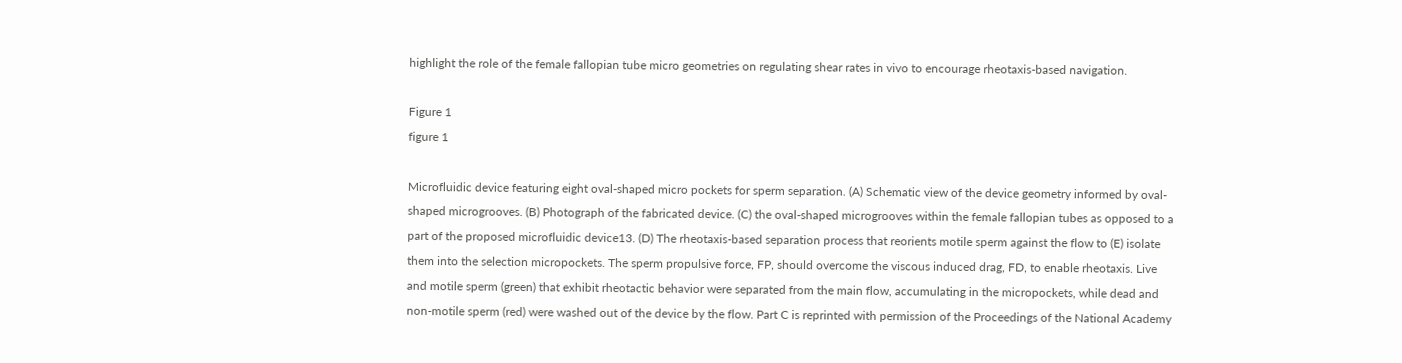highlight the role of the female fallopian tube micro geometries on regulating shear rates in vivo to encourage rheotaxis-based navigation.

Figure 1
figure 1

Microfluidic device featuring eight oval-shaped micro pockets for sperm separation. (A) Schematic view of the device geometry informed by oval-shaped microgrooves. (B) Photograph of the fabricated device. (C) the oval-shaped microgrooves within the female fallopian tubes as opposed to a part of the proposed microfluidic device13. (D) The rheotaxis-based separation process that reorients motile sperm against the flow to (E) isolate them into the selection micropockets. The sperm propulsive force, FP, should overcome the viscous induced drag, FD, to enable rheotaxis. Live and motile sperm (green) that exhibit rheotactic behavior were separated from the main flow, accumulating in the micropockets, while dead and non-motile sperm (red) were washed out of the device by the flow. Part C is reprinted with permission of the Proceedings of the National Academy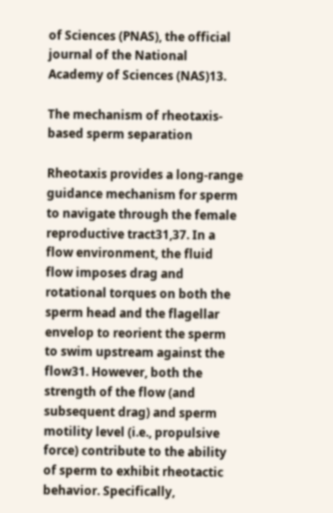of Sciences (PNAS), the official journal of the National Academy of Sciences (NAS)13.

The mechanism of rheotaxis-based sperm separation

Rheotaxis provides a long-range guidance mechanism for sperm to navigate through the female reproductive tract31,37. In a flow environment, the fluid flow imposes drag and rotational torques on both the sperm head and the flagellar envelop to reorient the sperm to swim upstream against the flow31. However, both the strength of the flow (and subsequent drag) and sperm motility level (i.e., propulsive force) contribute to the ability of sperm to exhibit rheotactic behavior. Specifically,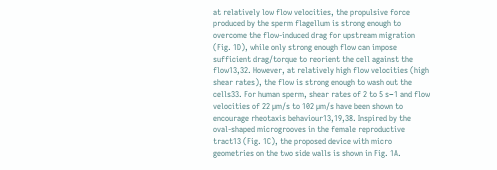at relatively low flow velocities, the propulsive force produced by the sperm flagellum is strong enough to overcome the flow-induced drag for upstream migration (Fig. 1D), while only strong enough flow can impose sufficient drag/torque to reorient the cell against the flow13,32. However, at relatively high flow velocities (high shear rates), the flow is strong enough to wash out the cells33. For human sperm, shear rates of 2 to 5 s−1 and flow velocities of 22 µm/s to 102 µm/s have been shown to encourage rheotaxis behaviour13,19,38. Inspired by the oval-shaped microgrooves in the female reproductive tract13 (Fig. 1C), the proposed device with micro geometries on the two side walls is shown in Fig. 1A.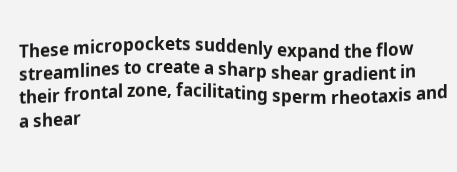These micropockets suddenly expand the flow streamlines to create a sharp shear gradient in their frontal zone, facilitating sperm rheotaxis and a shear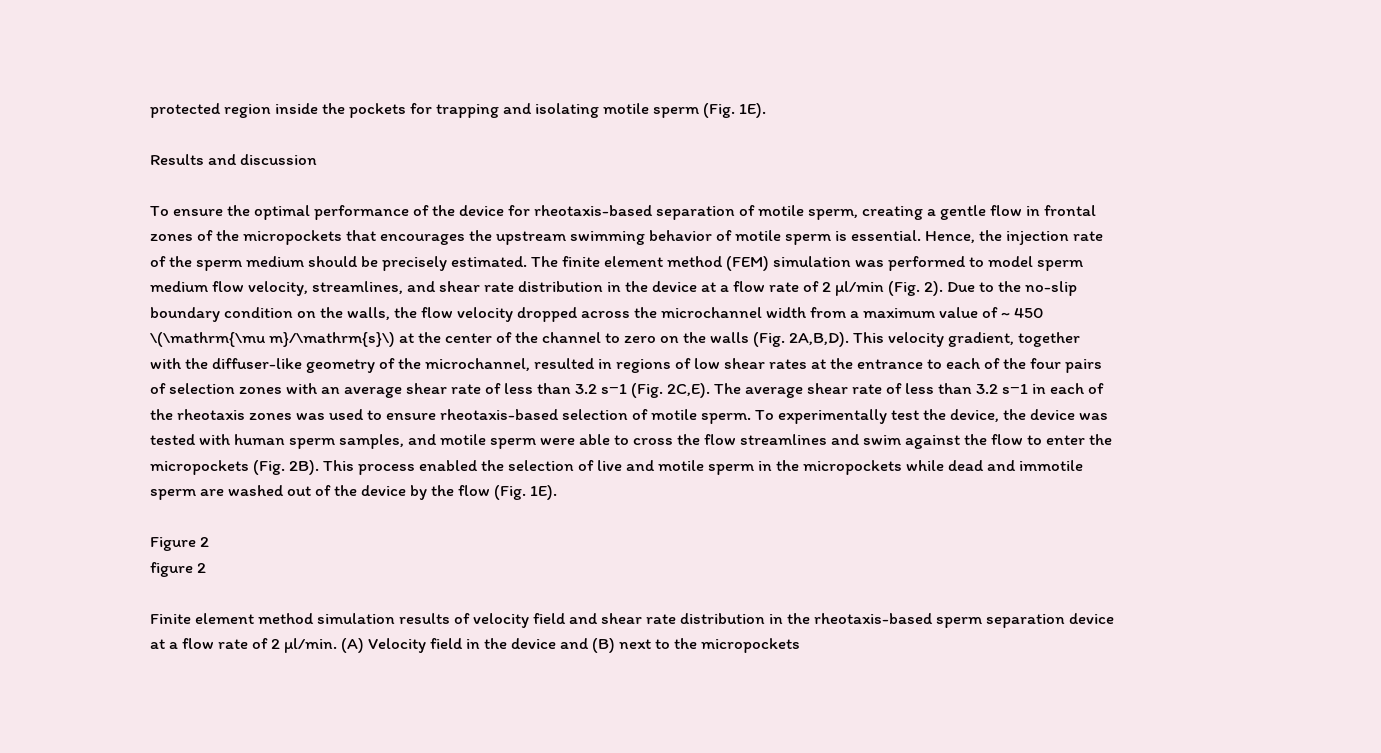protected region inside the pockets for trapping and isolating motile sperm (Fig. 1E).

Results and discussion

To ensure the optimal performance of the device for rheotaxis-based separation of motile sperm, creating a gentle flow in frontal zones of the micropockets that encourages the upstream swimming behavior of motile sperm is essential. Hence, the injection rate of the sperm medium should be precisely estimated. The finite element method (FEM) simulation was performed to model sperm medium flow velocity, streamlines, and shear rate distribution in the device at a flow rate of 2 µl/min (Fig. 2). Due to the no-slip boundary condition on the walls, the flow velocity dropped across the microchannel width from a maximum value of ~ 450 \(\mathrm{\mu m}/\mathrm{s}\) at the center of the channel to zero on the walls (Fig. 2A,B,D). This velocity gradient, together with the diffuser-like geometry of the microchannel, resulted in regions of low shear rates at the entrance to each of the four pairs of selection zones with an average shear rate of less than 3.2 s−1 (Fig. 2C,E). The average shear rate of less than 3.2 s−1 in each of the rheotaxis zones was used to ensure rheotaxis-based selection of motile sperm. To experimentally test the device, the device was tested with human sperm samples, and motile sperm were able to cross the flow streamlines and swim against the flow to enter the micropockets (Fig. 2B). This process enabled the selection of live and motile sperm in the micropockets while dead and immotile sperm are washed out of the device by the flow (Fig. 1E).

Figure 2
figure 2

Finite element method simulation results of velocity field and shear rate distribution in the rheotaxis-based sperm separation device at a flow rate of 2 µl/min. (A) Velocity field in the device and (B) next to the micropockets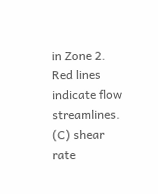in Zone 2. Red lines indicate flow streamlines. (C) shear rate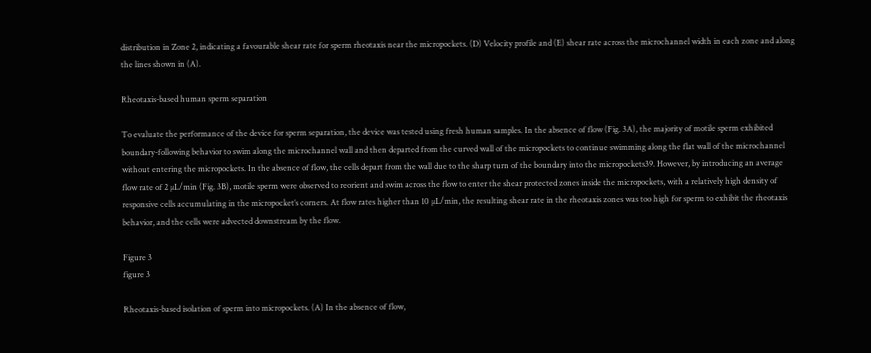distribution in Zone 2, indicating a favourable shear rate for sperm rheotaxis near the micropockets. (D) Velocity profile and (E) shear rate across the microchannel width in each zone and along the lines shown in (A).

Rheotaxis-based human sperm separation

To evaluate the performance of the device for sperm separation, the device was tested using fresh human samples. In the absence of flow (Fig. 3A), the majority of motile sperm exhibited boundary-following behavior to swim along the microchannel wall and then departed from the curved wall of the micropockets to continue swimming along the flat wall of the microchannel without entering the micropockets. In the absence of flow, the cells depart from the wall due to the sharp turn of the boundary into the micropockets39. However, by introducing an average flow rate of 2 µL/min (Fig. 3B), motile sperm were observed to reorient and swim across the flow to enter the shear protected zones inside the micropockets, with a relatively high density of responsive cells accumulating in the micropocket’s corners. At flow rates higher than 10 µL/min, the resulting shear rate in the rheotaxis zones was too high for sperm to exhibit the rheotaxis behavior, and the cells were advected downstream by the flow.

Figure 3
figure 3

Rheotaxis-based isolation of sperm into micropockets. (A) In the absence of flow,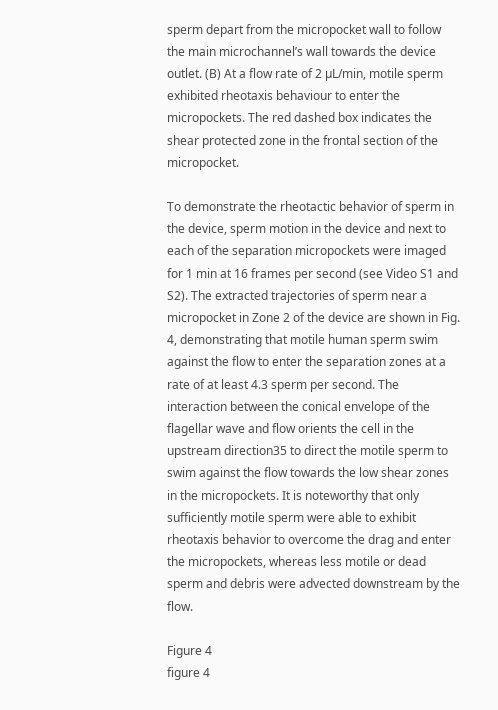sperm depart from the micropocket wall to follow the main microchannel’s wall towards the device outlet. (B) At a flow rate of 2 µL/min, motile sperm exhibited rheotaxis behaviour to enter the micropockets. The red dashed box indicates the shear protected zone in the frontal section of the micropocket.

To demonstrate the rheotactic behavior of sperm in the device, sperm motion in the device and next to each of the separation micropockets were imaged for 1 min at 16 frames per second (see Video S1 and S2). The extracted trajectories of sperm near a micropocket in Zone 2 of the device are shown in Fig. 4, demonstrating that motile human sperm swim against the flow to enter the separation zones at a rate of at least 4.3 sperm per second. The interaction between the conical envelope of the flagellar wave and flow orients the cell in the upstream direction35 to direct the motile sperm to swim against the flow towards the low shear zones in the micropockets. It is noteworthy that only sufficiently motile sperm were able to exhibit rheotaxis behavior to overcome the drag and enter the micropockets, whereas less motile or dead sperm and debris were advected downstream by the flow.

Figure 4
figure 4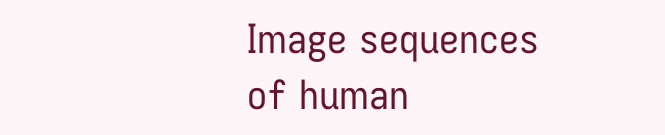Image sequences of human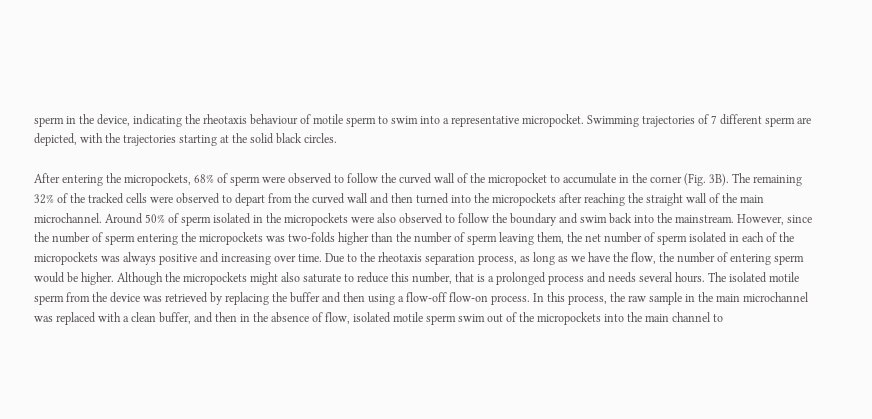sperm in the device, indicating the rheotaxis behaviour of motile sperm to swim into a representative micropocket. Swimming trajectories of 7 different sperm are depicted, with the trajectories starting at the solid black circles.

After entering the micropockets, 68% of sperm were observed to follow the curved wall of the micropocket to accumulate in the corner (Fig. 3B). The remaining 32% of the tracked cells were observed to depart from the curved wall and then turned into the micropockets after reaching the straight wall of the main microchannel. Around 50% of sperm isolated in the micropockets were also observed to follow the boundary and swim back into the mainstream. However, since the number of sperm entering the micropockets was two-folds higher than the number of sperm leaving them, the net number of sperm isolated in each of the micropockets was always positive and increasing over time. Due to the rheotaxis separation process, as long as we have the flow, the number of entering sperm would be higher. Although the micropockets might also saturate to reduce this number, that is a prolonged process and needs several hours. The isolated motile sperm from the device was retrieved by replacing the buffer and then using a flow-off flow-on process. In this process, the raw sample in the main microchannel was replaced with a clean buffer, and then in the absence of flow, isolated motile sperm swim out of the micropockets into the main channel to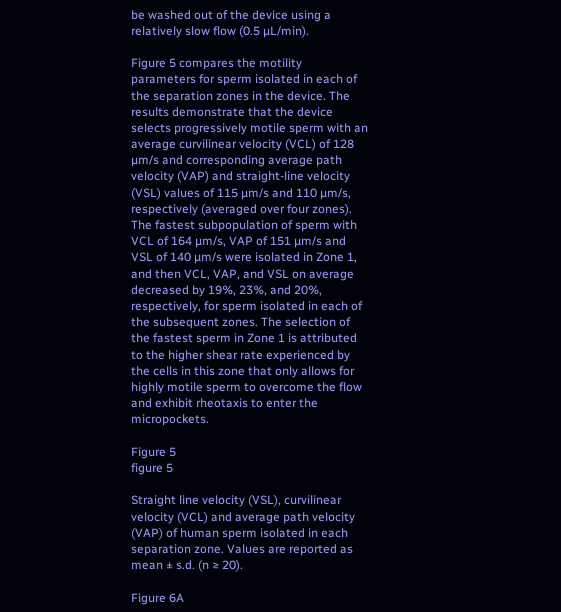be washed out of the device using a relatively slow flow (0.5 µL/min).

Figure 5 compares the motility parameters for sperm isolated in each of the separation zones in the device. The results demonstrate that the device selects progressively motile sperm with an average curvilinear velocity (VCL) of 128 µm/s and corresponding average path velocity (VAP) and straight-line velocity (VSL) values of 115 µm/s and 110 µm/s, respectively (averaged over four zones). The fastest subpopulation of sperm with VCL of 164 µm/s, VAP of 151 µm/s and VSL of 140 µm/s were isolated in Zone 1, and then VCL, VAP, and VSL on average decreased by 19%, 23%, and 20%, respectively, for sperm isolated in each of the subsequent zones. The selection of the fastest sperm in Zone 1 is attributed to the higher shear rate experienced by the cells in this zone that only allows for highly motile sperm to overcome the flow and exhibit rheotaxis to enter the micropockets.

Figure 5
figure 5

Straight line velocity (VSL), curvilinear velocity (VCL) and average path velocity (VAP) of human sperm isolated in each separation zone. Values are reported as mean ± s.d. (n ≥ 20).

Figure 6A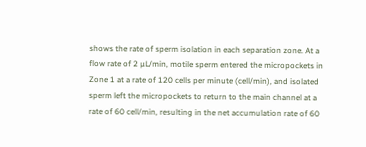shows the rate of sperm isolation in each separation zone. At a flow rate of 2 µL/min, motile sperm entered the micropockets in Zone 1 at a rate of 120 cells per minute (cell/min), and isolated sperm left the micropockets to return to the main channel at a rate of 60 cell/min, resulting in the net accumulation rate of 60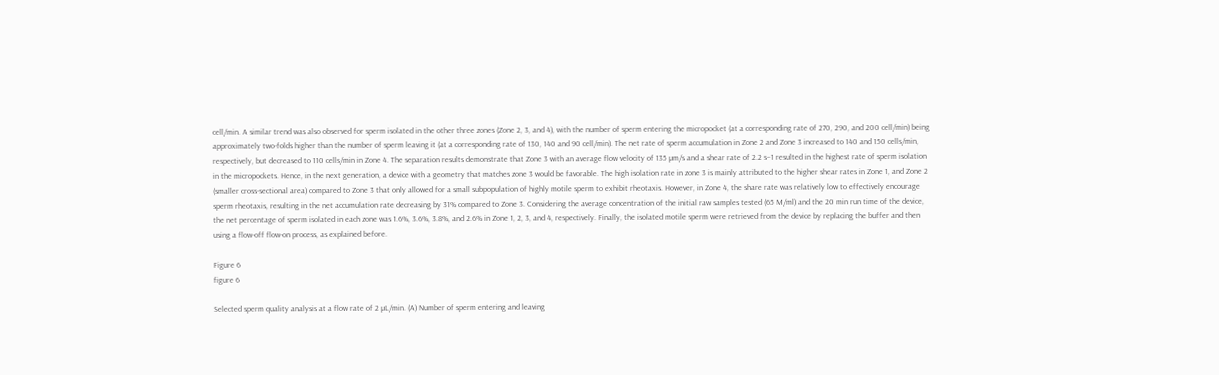cell/min. A similar trend was also observed for sperm isolated in the other three zones (Zone 2, 3, and 4), with the number of sperm entering the micropocket (at a corresponding rate of 270, 290, and 200 cell/min) being approximately two-folds higher than the number of sperm leaving it (at a corresponding rate of 130, 140 and 90 cell/min). The net rate of sperm accumulation in Zone 2 and Zone 3 increased to 140 and 150 cells/min, respectively, but decreased to 110 cells/min in Zone 4. The separation results demonstrate that Zone 3 with an average flow velocity of 135 µm/s and a shear rate of 2.2 s−1 resulted in the highest rate of sperm isolation in the micropockets. Hence, in the next generation, a device with a geometry that matches zone 3 would be favorable. The high isolation rate in zone 3 is mainly attributed to the higher shear rates in Zone 1, and Zone 2 (smaller cross-sectional area) compared to Zone 3 that only allowed for a small subpopulation of highly motile sperm to exhibit rheotaxis. However, in Zone 4, the share rate was relatively low to effectively encourage sperm rheotaxis, resulting in the net accumulation rate decreasing by 31% compared to Zone 3. Considering the average concentration of the initial raw samples tested (65 M/ml) and the 20 min run time of the device, the net percentage of sperm isolated in each zone was 1.6%, 3.6%, 3.8%, and 2.6% in Zone 1, 2, 3, and 4, respectively. Finally, the isolated motile sperm were retrieved from the device by replacing the buffer and then using a flow-off flow-on process, as explained before.

Figure 6
figure 6

Selected sperm quality analysis at a flow rate of 2 µL/min. (A) Number of sperm entering and leaving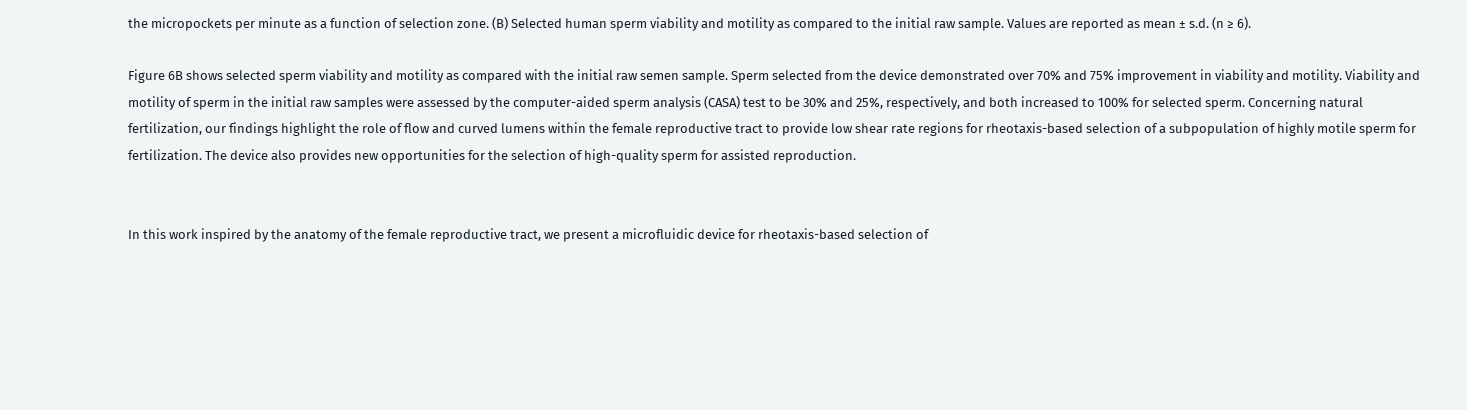the micropockets per minute as a function of selection zone. (B) Selected human sperm viability and motility as compared to the initial raw sample. Values are reported as mean ± s.d. (n ≥ 6).

Figure 6B shows selected sperm viability and motility as compared with the initial raw semen sample. Sperm selected from the device demonstrated over 70% and 75% improvement in viability and motility. Viability and motility of sperm in the initial raw samples were assessed by the computer-aided sperm analysis (CASA) test to be 30% and 25%, respectively, and both increased to 100% for selected sperm. Concerning natural fertilization, our findings highlight the role of flow and curved lumens within the female reproductive tract to provide low shear rate regions for rheotaxis-based selection of a subpopulation of highly motile sperm for fertilization. The device also provides new opportunities for the selection of high-quality sperm for assisted reproduction.


In this work inspired by the anatomy of the female reproductive tract, we present a microfluidic device for rheotaxis-based selection of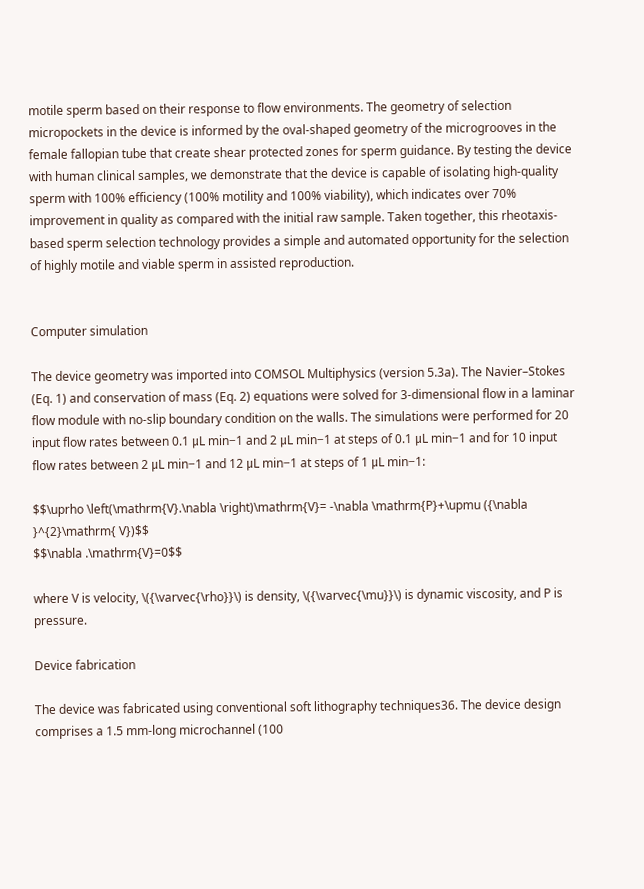motile sperm based on their response to flow environments. The geometry of selection micropockets in the device is informed by the oval-shaped geometry of the microgrooves in the female fallopian tube that create shear protected zones for sperm guidance. By testing the device with human clinical samples, we demonstrate that the device is capable of isolating high-quality sperm with 100% efficiency (100% motility and 100% viability), which indicates over 70% improvement in quality as compared with the initial raw sample. Taken together, this rheotaxis-based sperm selection technology provides a simple and automated opportunity for the selection of highly motile and viable sperm in assisted reproduction.


Computer simulation

The device geometry was imported into COMSOL Multiphysics (version 5.3a). The Navier–Stokes (Eq. 1) and conservation of mass (Eq. 2) equations were solved for 3-dimensional flow in a laminar flow module with no-slip boundary condition on the walls. The simulations were performed for 20 input flow rates between 0.1 μL min−1 and 2 μL min−1 at steps of 0.1 μL min−1 and for 10 input flow rates between 2 μL min−1 and 12 μL min−1 at steps of 1 μL min−1:

$$\uprho \left(\mathrm{V}.\nabla \right)\mathrm{V}= -\nabla \mathrm{P}+\upmu ({\nabla }^{2}\mathrm{ V})$$
$$\nabla .\mathrm{V}=0$$

where V is velocity, \({\varvec{\rho}}\) is density, \({\varvec{\mu}}\) is dynamic viscosity, and P is pressure.

Device fabrication

The device was fabricated using conventional soft lithography techniques36. The device design comprises a 1.5 mm-long microchannel (100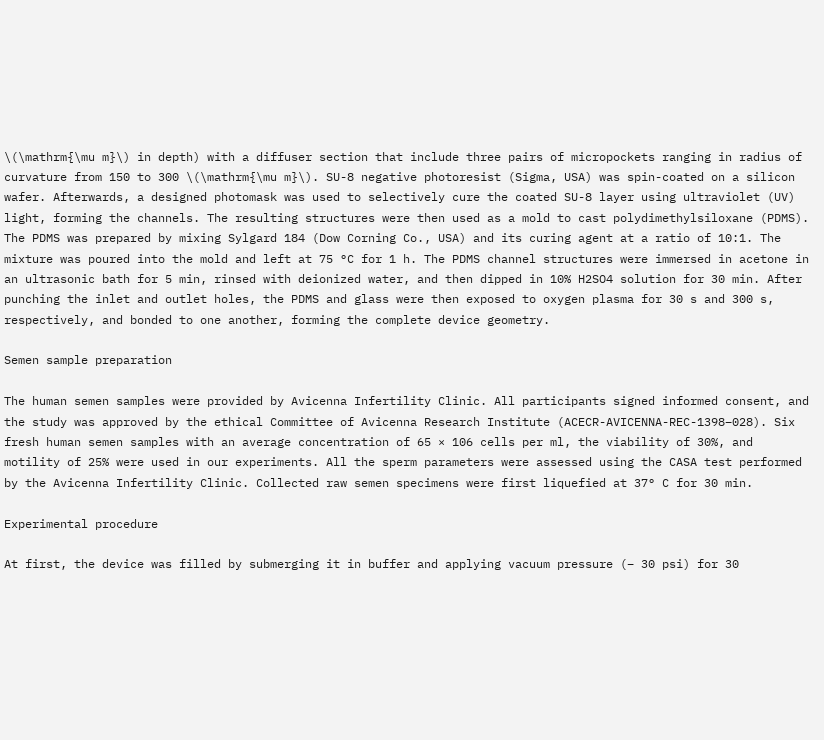\(\mathrm{\mu m}\) in depth) with a diffuser section that include three pairs of micropockets ranging in radius of curvature from 150 to 300 \(\mathrm{\mu m}\). SU-8 negative photoresist (Sigma, USA) was spin-coated on a silicon wafer. Afterwards, a designed photomask was used to selectively cure the coated SU-8 layer using ultraviolet (UV) light, forming the channels. The resulting structures were then used as a mold to cast polydimethylsiloxane (PDMS). The PDMS was prepared by mixing Sylgard 184 (Dow Corning Co., USA) and its curing agent at a ratio of 10:1. The mixture was poured into the mold and left at 75 °C for 1 h. The PDMS channel structures were immersed in acetone in an ultrasonic bath for 5 min, rinsed with deionized water, and then dipped in 10% H2SO4 solution for 30 min. After punching the inlet and outlet holes, the PDMS and glass were then exposed to oxygen plasma for 30 s and 300 s, respectively, and bonded to one another, forming the complete device geometry.

Semen sample preparation

The human semen samples were provided by Avicenna Infertility Clinic. All participants signed informed consent, and the study was approved by the ethical Committee of Avicenna Research Institute (ACECR-AVICENNA-REC-1398–028). Six fresh human semen samples with an average concentration of 65 × 106 cells per ml, the viability of 30%, and motility of 25% were used in our experiments. All the sperm parameters were assessed using the CASA test performed by the Avicenna Infertility Clinic. Collected raw semen specimens were first liquefied at 37° C for 30 min.

Experimental procedure

At first, the device was filled by submerging it in buffer and applying vacuum pressure (− 30 psi) for 30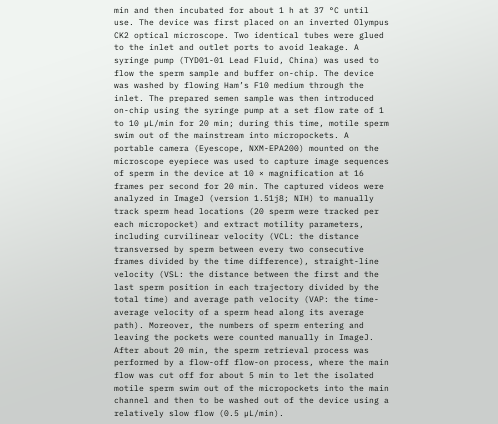min and then incubated for about 1 h at 37 °C until use. The device was first placed on an inverted Olympus CK2 optical microscope. Two identical tubes were glued to the inlet and outlet ports to avoid leakage. A syringe pump (TYD01-01 Lead Fluid, China) was used to flow the sperm sample and buffer on-chip. The device was washed by flowing Ham’s F10 medium through the inlet. The prepared semen sample was then introduced on-chip using the syringe pump at a set flow rate of 1 to 10 µL/min for 20 min; during this time, motile sperm swim out of the mainstream into micropockets. A portable camera (Eyescope, NXM-EPA200) mounted on the microscope eyepiece was used to capture image sequences of sperm in the device at 10 × magnification at 16 frames per second for 20 min. The captured videos were analyzed in ImageJ (version 1.51j8; NIH) to manually track sperm head locations (20 sperm were tracked per each micropocket) and extract motility parameters, including curvilinear velocity (VCL: the distance transversed by sperm between every two consecutive frames divided by the time difference), straight-line velocity (VSL: the distance between the first and the last sperm position in each trajectory divided by the total time) and average path velocity (VAP: the time-average velocity of a sperm head along its average path). Moreover, the numbers of sperm entering and leaving the pockets were counted manually in ImageJ. After about 20 min, the sperm retrieval process was performed by a flow-off flow-on process, where the main flow was cut off for about 5 min to let the isolated motile sperm swim out of the micropockets into the main channel and then to be washed out of the device using a relatively slow flow (0.5 µL/min).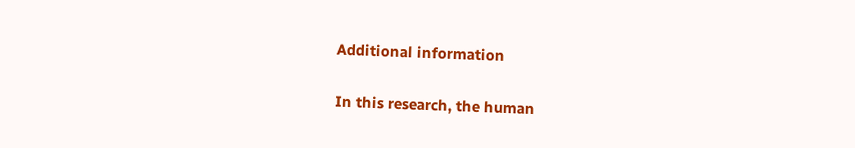Additional information

In this research, the human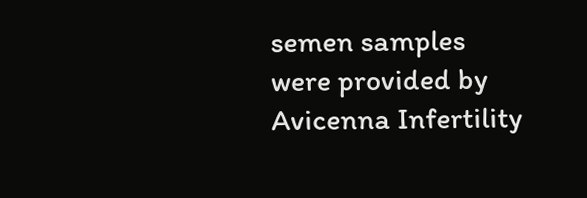semen samples were provided by Avicenna Infertility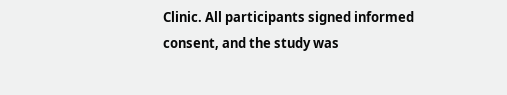Clinic. All participants signed informed consent, and the study was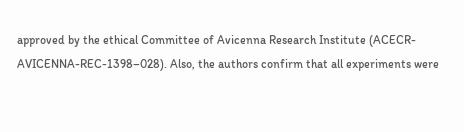approved by the ethical Committee of Avicenna Research Institute (ACECR-AVICENNA-REC-1398–028). Also, the authors confirm that all experiments were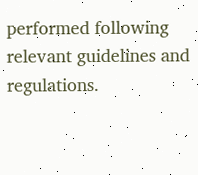performed following relevant guidelines and regulations.